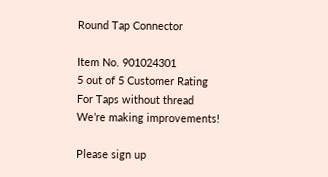Round Tap Connector

Item No. 901024301
5 out of 5 Customer Rating
For Taps without thread
We’re making improvements!

Please sign up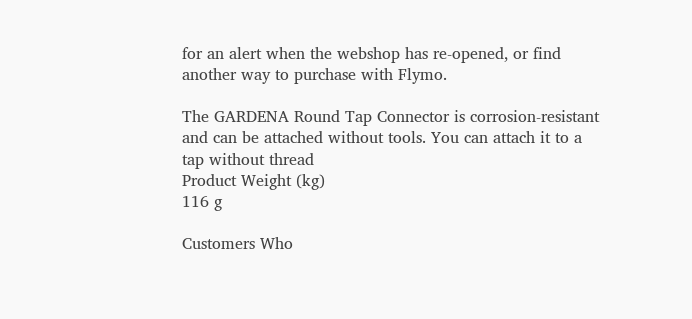for an alert when the webshop has re-opened, or find another way to purchase with Flymo.

The GARDENA Round Tap Connector is corrosion-resistant and can be attached without tools. You can attach it to a tap without thread
Product Weight (kg)
116 g

Customers Who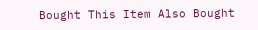Bought This Item Also Bought